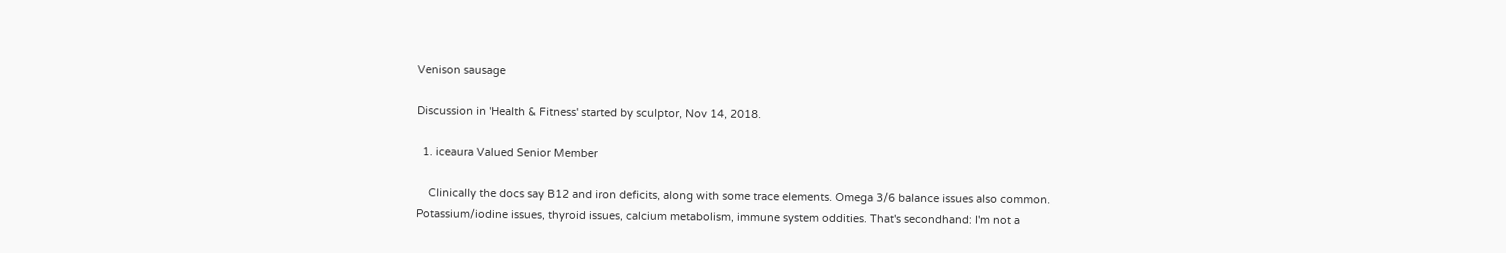Venison sausage

Discussion in 'Health & Fitness' started by sculptor, Nov 14, 2018.

  1. iceaura Valued Senior Member

    Clinically the docs say B12 and iron deficits, along with some trace elements. Omega 3/6 balance issues also common. Potassium/iodine issues, thyroid issues, calcium metabolism, immune system oddities. That's secondhand: I'm not a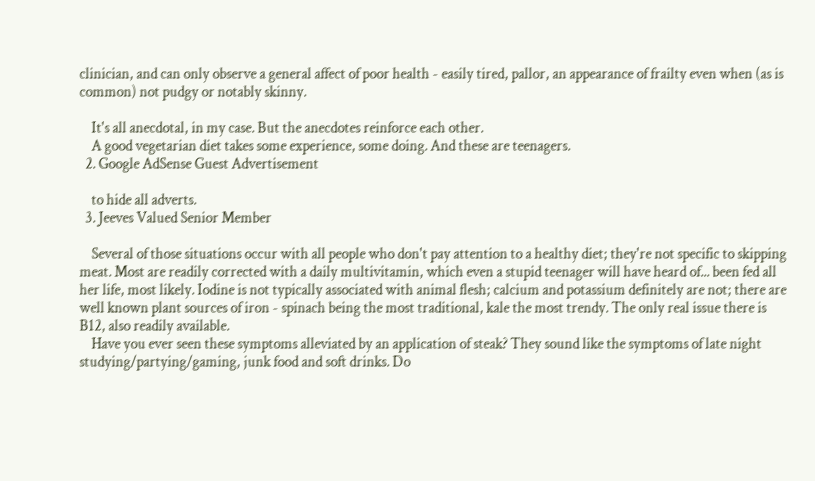clinician, and can only observe a general affect of poor health - easily tired, pallor, an appearance of frailty even when (as is common) not pudgy or notably skinny.

    It's all anecdotal, in my case. But the anecdotes reinforce each other.
    A good vegetarian diet takes some experience, some doing. And these are teenagers.
  2. Google AdSense Guest Advertisement

    to hide all adverts.
  3. Jeeves Valued Senior Member

    Several of those situations occur with all people who don't pay attention to a healthy diet; they're not specific to skipping meat. Most are readily corrected with a daily multivitamin, which even a stupid teenager will have heard of... been fed all her life, most likely. Iodine is not typically associated with animal flesh; calcium and potassium definitely are not; there are well known plant sources of iron - spinach being the most traditional, kale the most trendy. The only real issue there is B12, also readily available.
    Have you ever seen these symptoms alleviated by an application of steak? They sound like the symptoms of late night studying/partying/gaming, junk food and soft drinks. Do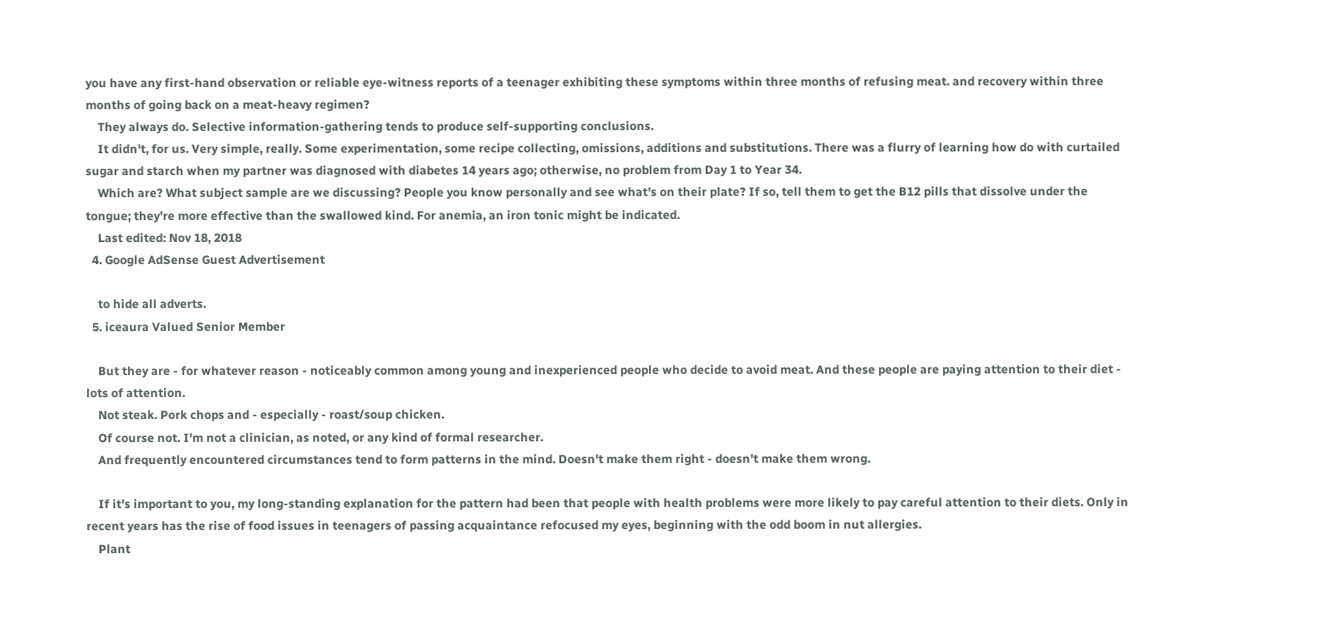you have any first-hand observation or reliable eye-witness reports of a teenager exhibiting these symptoms within three months of refusing meat. and recovery within three months of going back on a meat-heavy regimen?
    They always do. Selective information-gathering tends to produce self-supporting conclusions.
    It didn't, for us. Very simple, really. Some experimentation, some recipe collecting, omissions, additions and substitutions. There was a flurry of learning how do with curtailed sugar and starch when my partner was diagnosed with diabetes 14 years ago; otherwise, no problem from Day 1 to Year 34.
    Which are? What subject sample are we discussing? People you know personally and see what's on their plate? If so, tell them to get the B12 pills that dissolve under the tongue; they're more effective than the swallowed kind. For anemia, an iron tonic might be indicated.
    Last edited: Nov 18, 2018
  4. Google AdSense Guest Advertisement

    to hide all adverts.
  5. iceaura Valued Senior Member

    But they are - for whatever reason - noticeably common among young and inexperienced people who decide to avoid meat. And these people are paying attention to their diet - lots of attention.
    Not steak. Pork chops and - especially - roast/soup chicken.
    Of course not. I'm not a clinician, as noted, or any kind of formal researcher.
    And frequently encountered circumstances tend to form patterns in the mind. Doesn't make them right - doesn't make them wrong.

    If it's important to you, my long-standing explanation for the pattern had been that people with health problems were more likely to pay careful attention to their diets. Only in recent years has the rise of food issues in teenagers of passing acquaintance refocused my eyes, beginning with the odd boom in nut allergies.
    Plant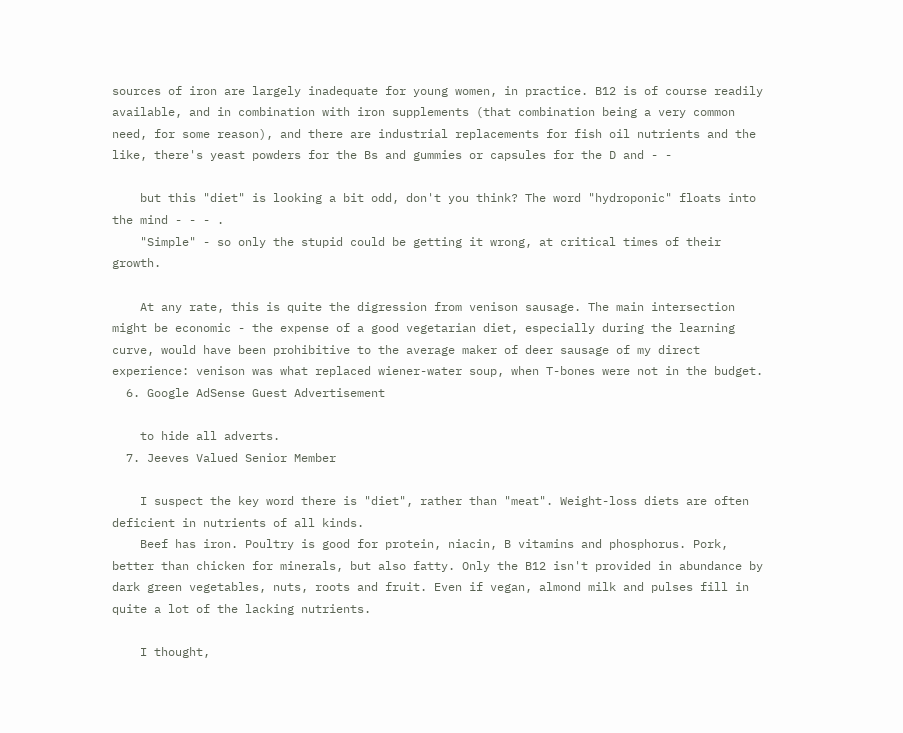sources of iron are largely inadequate for young women, in practice. B12 is of course readily available, and in combination with iron supplements (that combination being a very common need, for some reason), and there are industrial replacements for fish oil nutrients and the like, there's yeast powders for the Bs and gummies or capsules for the D and - -

    but this "diet" is looking a bit odd, don't you think? The word "hydroponic" floats into the mind - - - .
    "Simple" - so only the stupid could be getting it wrong, at critical times of their growth.

    At any rate, this is quite the digression from venison sausage. The main intersection might be economic - the expense of a good vegetarian diet, especially during the learning curve, would have been prohibitive to the average maker of deer sausage of my direct experience: venison was what replaced wiener-water soup, when T-bones were not in the budget.
  6. Google AdSense Guest Advertisement

    to hide all adverts.
  7. Jeeves Valued Senior Member

    I suspect the key word there is "diet", rather than "meat". Weight-loss diets are often deficient in nutrients of all kinds.
    Beef has iron. Poultry is good for protein, niacin, B vitamins and phosphorus. Pork, better than chicken for minerals, but also fatty. Only the B12 isn't provided in abundance by dark green vegetables, nuts, roots and fruit. Even if vegan, almond milk and pulses fill in quite a lot of the lacking nutrients.

    I thought,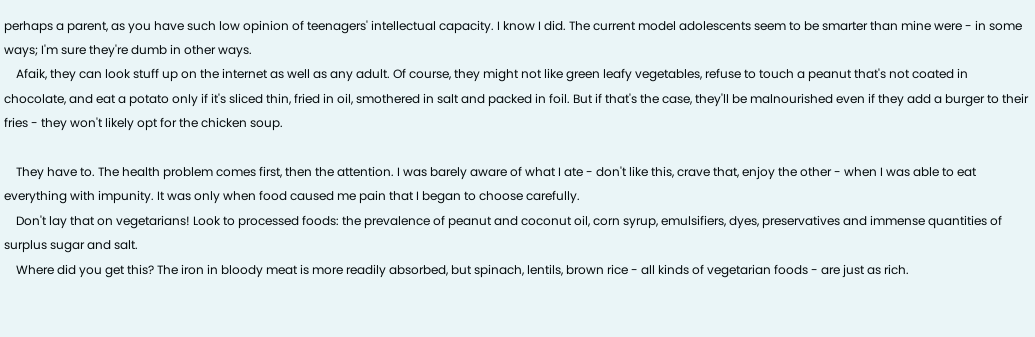perhaps a parent, as you have such low opinion of teenagers' intellectual capacity. I know I did. The current model adolescents seem to be smarter than mine were - in some ways; I'm sure they're dumb in other ways.
    Afaik, they can look stuff up on the internet as well as any adult. Of course, they might not like green leafy vegetables, refuse to touch a peanut that's not coated in chocolate, and eat a potato only if it's sliced thin, fried in oil, smothered in salt and packed in foil. But if that's the case, they'll be malnourished even if they add a burger to their fries - they won't likely opt for the chicken soup.

    They have to. The health problem comes first, then the attention. I was barely aware of what I ate - don't like this, crave that, enjoy the other - when I was able to eat everything with impunity. It was only when food caused me pain that I began to choose carefully.
    Don't lay that on vegetarians! Look to processed foods: the prevalence of peanut and coconut oil, corn syrup, emulsifiers, dyes, preservatives and immense quantities of surplus sugar and salt.
    Where did you get this? The iron in bloody meat is more readily absorbed, but spinach, lentils, brown rice - all kinds of vegetarian foods - are just as rich.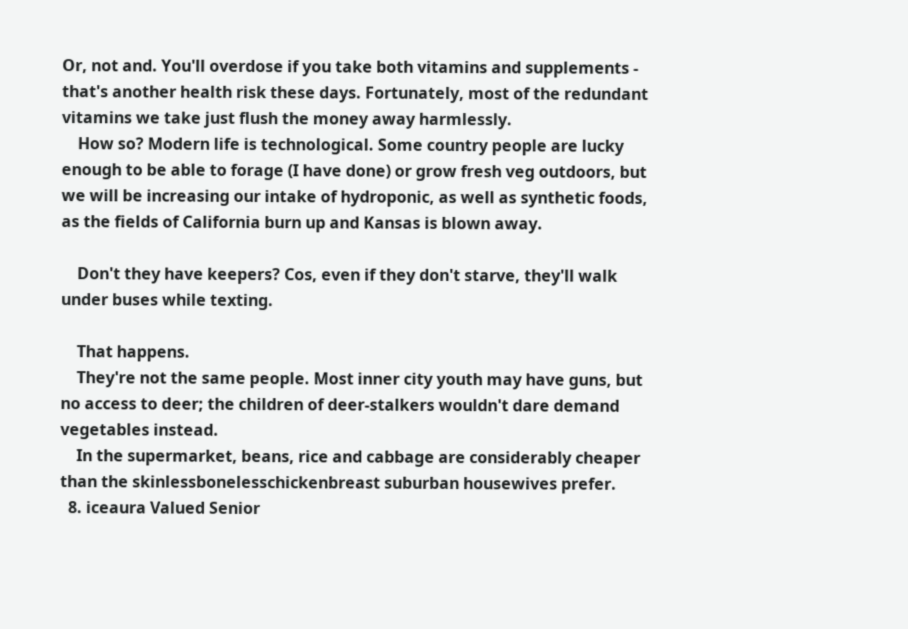Or, not and. You'll overdose if you take both vitamins and supplements - that's another health risk these days. Fortunately, most of the redundant vitamins we take just flush the money away harmlessly.
    How so? Modern life is technological. Some country people are lucky enough to be able to forage (I have done) or grow fresh veg outdoors, but we will be increasing our intake of hydroponic, as well as synthetic foods, as the fields of California burn up and Kansas is blown away.

    Don't they have keepers? Cos, even if they don't starve, they'll walk under buses while texting.

    That happens.
    They're not the same people. Most inner city youth may have guns, but no access to deer; the children of deer-stalkers wouldn't dare demand vegetables instead.
    In the supermarket, beans, rice and cabbage are considerably cheaper than the skinlessbonelesschickenbreast suburban housewives prefer.
  8. iceaura Valued Senior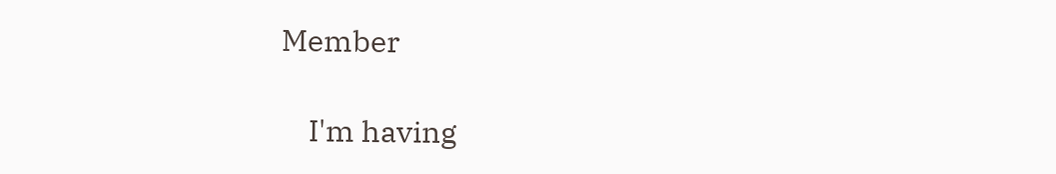Member

    I'm having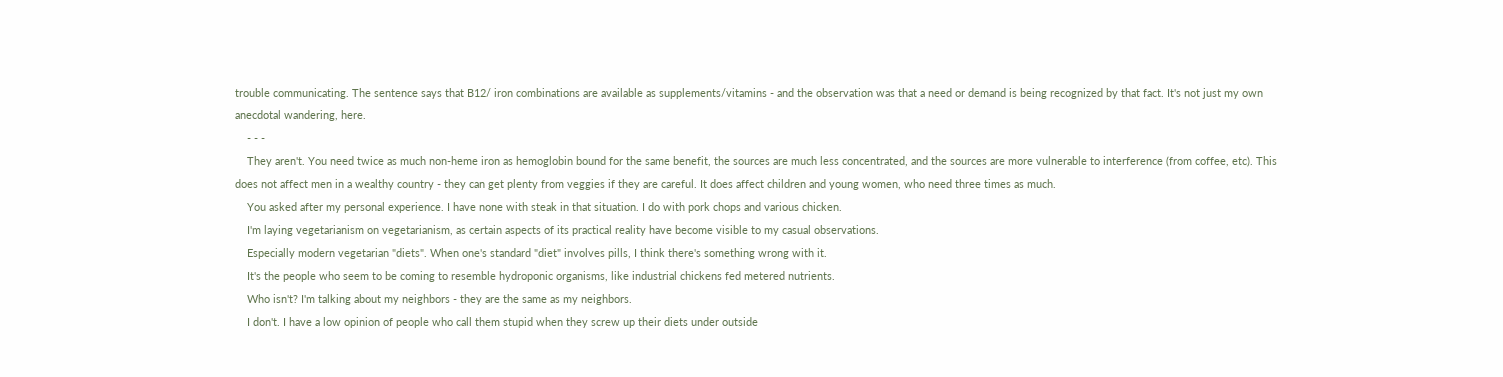trouble communicating. The sentence says that B12/ iron combinations are available as supplements/vitamins - and the observation was that a need or demand is being recognized by that fact. It's not just my own anecdotal wandering, here.
    - - -
    They aren't. You need twice as much non-heme iron as hemoglobin bound for the same benefit, the sources are much less concentrated, and the sources are more vulnerable to interference (from coffee, etc). This does not affect men in a wealthy country - they can get plenty from veggies if they are careful. It does affect children and young women, who need three times as much.
    You asked after my personal experience. I have none with steak in that situation. I do with pork chops and various chicken.
    I'm laying vegetarianism on vegetarianism, as certain aspects of its practical reality have become visible to my casual observations.
    Especially modern vegetarian "diets". When one's standard "diet" involves pills, I think there's something wrong with it.
    It's the people who seem to be coming to resemble hydroponic organisms, like industrial chickens fed metered nutrients.
    Who isn't? I'm talking about my neighbors - they are the same as my neighbors.
    I don't. I have a low opinion of people who call them stupid when they screw up their diets under outside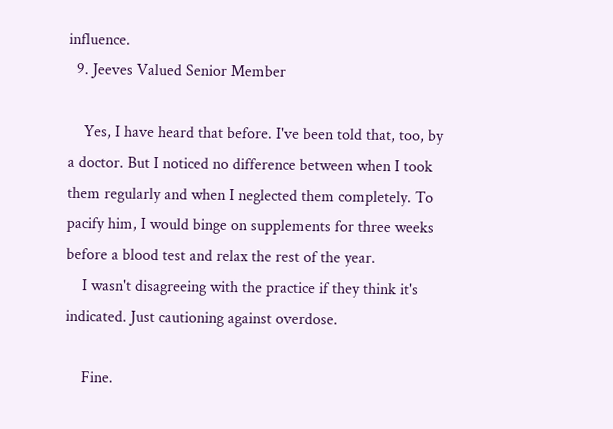influence.
  9. Jeeves Valued Senior Member

    Yes, I have heard that before. I've been told that, too, by a doctor. But I noticed no difference between when I took them regularly and when I neglected them completely. To pacify him, I would binge on supplements for three weeks before a blood test and relax the rest of the year.
    I wasn't disagreeing with the practice if they think it's indicated. Just cautioning against overdose.

    Fine.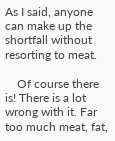As I said, anyone can make up the shortfall without resorting to meat.

    Of course there is! There is a lot wrong with it. Far too much meat, fat,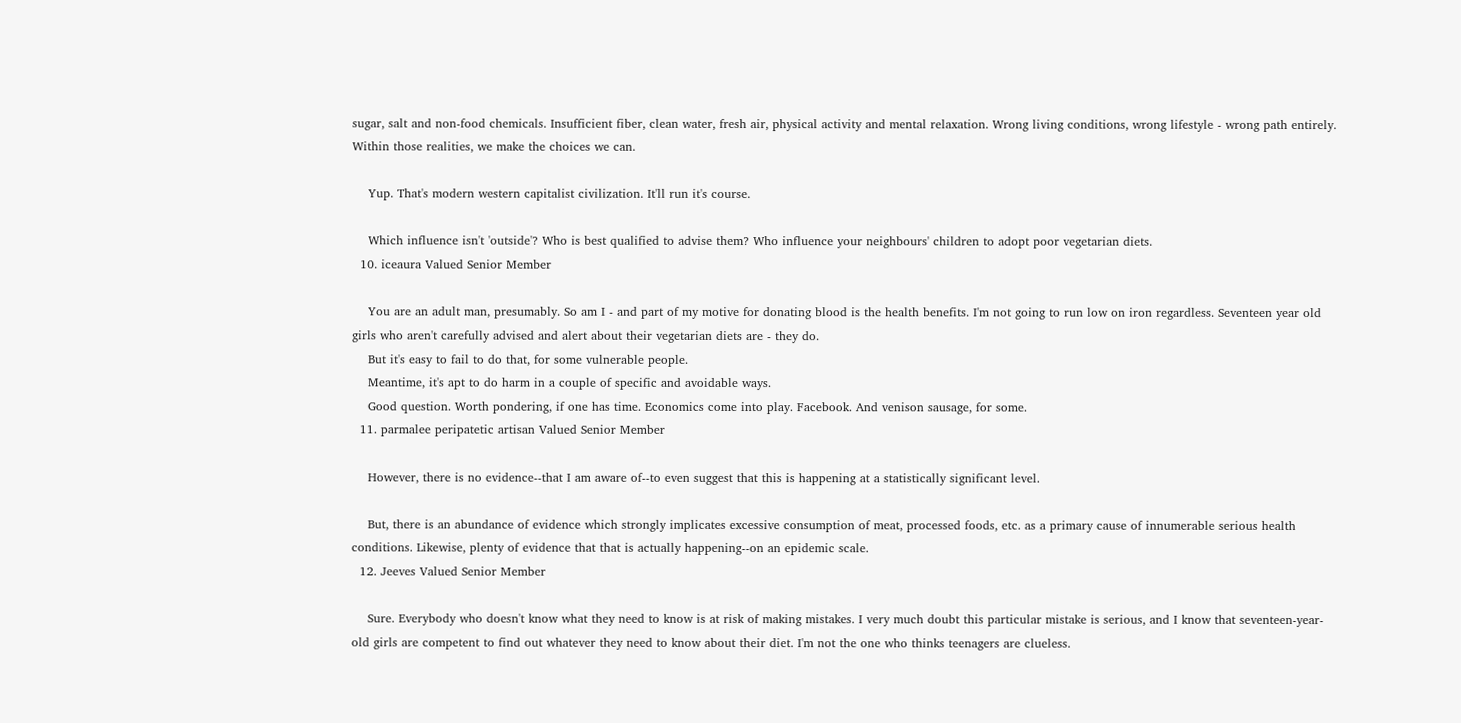sugar, salt and non-food chemicals. Insufficient fiber, clean water, fresh air, physical activity and mental relaxation. Wrong living conditions, wrong lifestyle - wrong path entirely. Within those realities, we make the choices we can.

    Yup. That's modern western capitalist civilization. It'll run it's course.

    Which influence isn't 'outside'? Who is best qualified to advise them? Who influence your neighbours' children to adopt poor vegetarian diets.
  10. iceaura Valued Senior Member

    You are an adult man, presumably. So am I - and part of my motive for donating blood is the health benefits. I'm not going to run low on iron regardless. Seventeen year old girls who aren't carefully advised and alert about their vegetarian diets are - they do.
    But it's easy to fail to do that, for some vulnerable people.
    Meantime, it's apt to do harm in a couple of specific and avoidable ways.
    Good question. Worth pondering, if one has time. Economics come into play. Facebook. And venison sausage, for some.
  11. parmalee peripatetic artisan Valued Senior Member

    However, there is no evidence--that I am aware of--to even suggest that this is happening at a statistically significant level.

    But, there is an abundance of evidence which strongly implicates excessive consumption of meat, processed foods, etc. as a primary cause of innumerable serious health conditions. Likewise, plenty of evidence that that is actually happening--on an epidemic scale.
  12. Jeeves Valued Senior Member

    Sure. Everybody who doesn't know what they need to know is at risk of making mistakes. I very much doubt this particular mistake is serious, and I know that seventeen-year-old girls are competent to find out whatever they need to know about their diet. I'm not the one who thinks teenagers are clueless.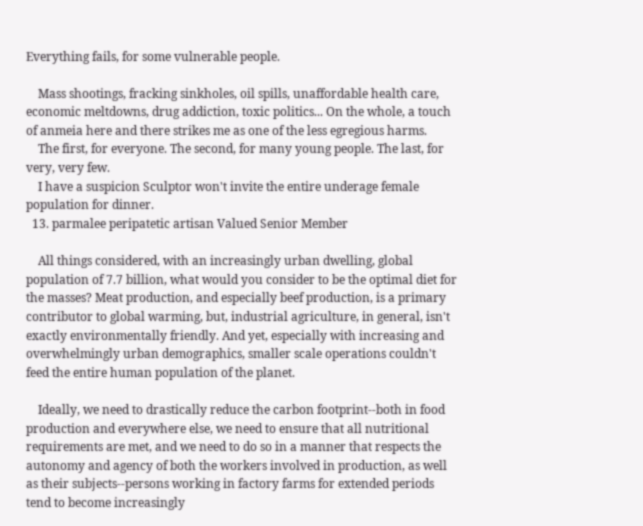Everything fails, for some vulnerable people.

    Mass shootings, fracking sinkholes, oil spills, unaffordable health care, economic meltdowns, drug addiction, toxic politics... On the whole, a touch of anmeia here and there strikes me as one of the less egregious harms.
    The first, for everyone. The second, for many young people. The last, for very, very few.
    I have a suspicion Sculptor won't invite the entire underage female population for dinner.
  13. parmalee peripatetic artisan Valued Senior Member

    All things considered, with an increasingly urban dwelling, global population of 7.7 billion, what would you consider to be the optimal diet for the masses? Meat production, and especially beef production, is a primary contributor to global warming, but, industrial agriculture, in general, isn't exactly environmentally friendly. And yet, especially with increasing and overwhelmingly urban demographics, smaller scale operations couldn't feed the entire human population of the planet.

    Ideally, we need to drastically reduce the carbon footprint--both in food production and everywhere else, we need to ensure that all nutritional requirements are met, and we need to do so in a manner that respects the autonomy and agency of both the workers involved in production, as well as their subjects--persons working in factory farms for extended periods tend to become increasingly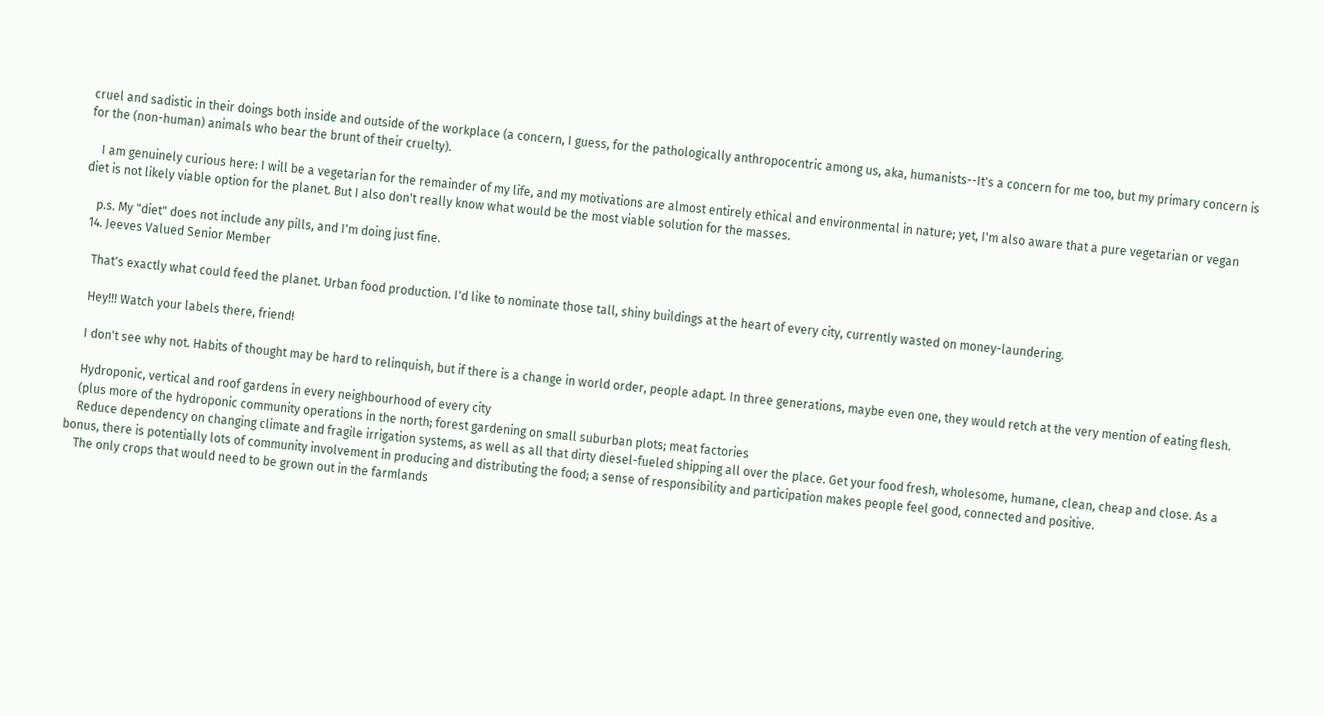cruel and sadistic in their doings both inside and outside of the workplace (a concern, I guess, for the pathologically anthropocentric among us, aka, humanists--It's a concern for me too, but my primary concern is for the (non-human) animals who bear the brunt of their cruelty).

    I am genuinely curious here: I will be a vegetarian for the remainder of my life, and my motivations are almost entirely ethical and environmental in nature; yet, I'm also aware that a pure vegetarian or vegan diet is not likely viable option for the planet. But I also don't really know what would be the most viable solution for the masses.

    p.s. My "diet" does not include any pills, and I'm doing just fine.
  14. Jeeves Valued Senior Member

    That's exactly what could feed the planet. Urban food production. I'd like to nominate those tall, shiny buildings at the heart of every city, currently wasted on money-laundering.

    Hey!!! Watch your labels there, friend!

    I don't see why not. Habits of thought may be hard to relinquish, but if there is a change in world order, people adapt. In three generations, maybe even one, they would retch at the very mention of eating flesh.

    Hydroponic, vertical and roof gardens in every neighbourhood of every city
    (plus more of the hydroponic community operations in the north; forest gardening on small suburban plots; meat factories
    Reduce dependency on changing climate and fragile irrigation systems, as well as all that dirty diesel-fueled shipping all over the place. Get your food fresh, wholesome, humane, clean, cheap and close. As a bonus, there is potentially lots of community involvement in producing and distributing the food; a sense of responsibility and participation makes people feel good, connected and positive.
    The only crops that would need to be grown out in the farmlands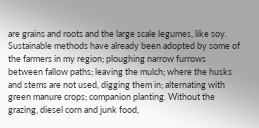are grains and roots and the large scale legumes, like soy. Sustainable methods have already been adopted by some of the farmers in my region; ploughing narrow furrows between fallow paths; leaving the mulch; where the husks and stems are not used, digging them in; alternating with green manure crops; companion planting. Without the grazing, diesel corn and junk food,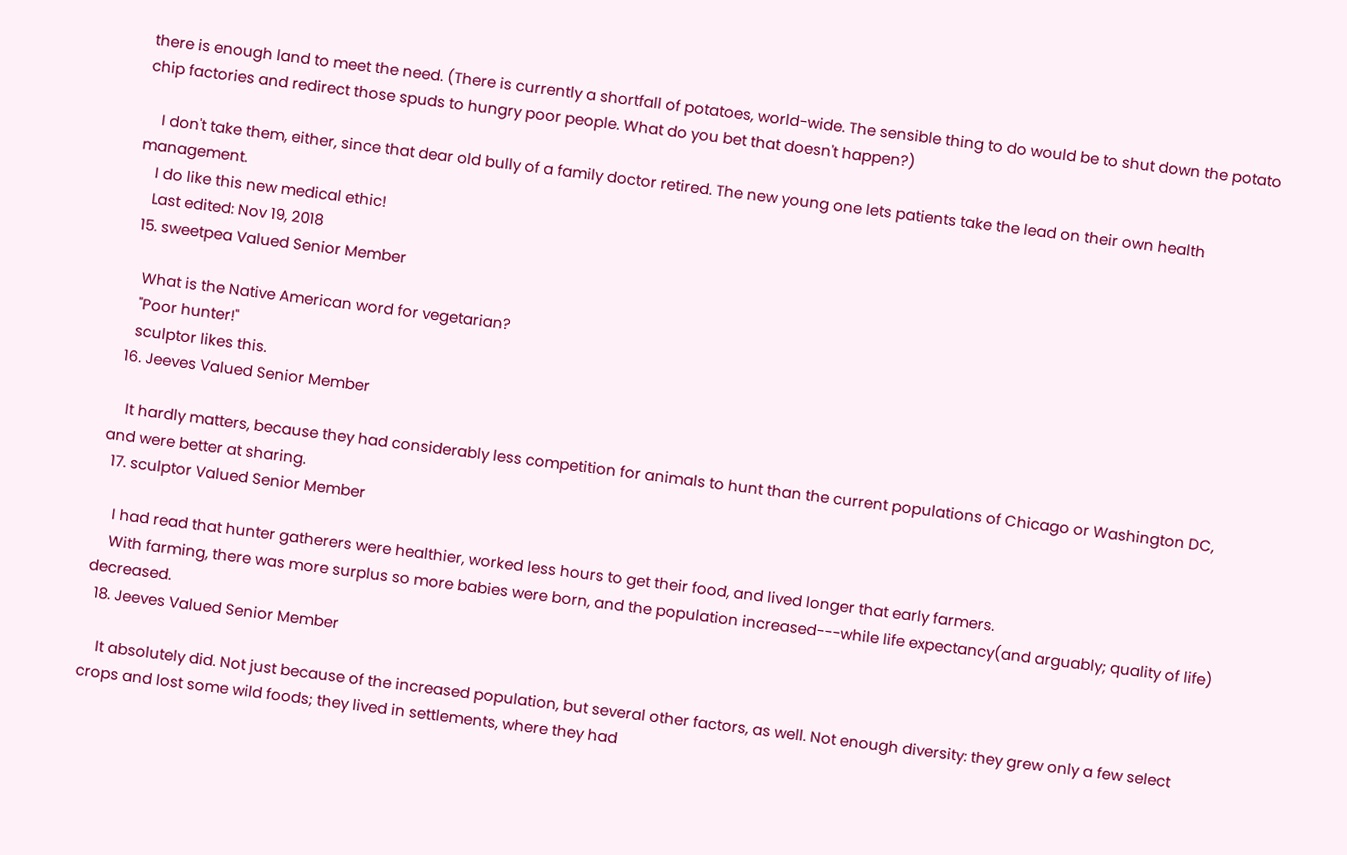there is enough land to meet the need. (There is currently a shortfall of potatoes, world-wide. The sensible thing to do would be to shut down the potato chip factories and redirect those spuds to hungry poor people. What do you bet that doesn't happen?)

    I don't take them, either, since that dear old bully of a family doctor retired. The new young one lets patients take the lead on their own health management.
    I do like this new medical ethic!
    Last edited: Nov 19, 2018
  15. sweetpea Valued Senior Member

    What is the Native American word for vegetarian?
    "Poor hunter!"
    sculptor likes this.
  16. Jeeves Valued Senior Member

    It hardly matters, because they had considerably less competition for animals to hunt than the current populations of Chicago or Washington DC, and were better at sharing.
  17. sculptor Valued Senior Member

    I had read that hunter gatherers were healthier, worked less hours to get their food, and lived longer that early farmers.
    With farming, there was more surplus so more babies were born, and the population increased---while life expectancy(and arguably; quality of life) decreased.
  18. Jeeves Valued Senior Member

    It absolutely did. Not just because of the increased population, but several other factors, as well. Not enough diversity: they grew only a few select crops and lost some wild foods; they lived in settlements, where they had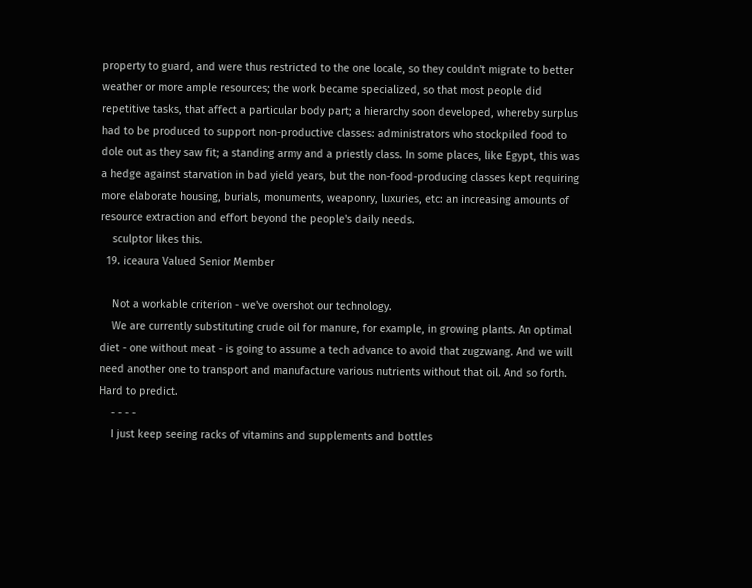property to guard, and were thus restricted to the one locale, so they couldn't migrate to better weather or more ample resources; the work became specialized, so that most people did repetitive tasks, that affect a particular body part; a hierarchy soon developed, whereby surplus had to be produced to support non-productive classes: administrators who stockpiled food to dole out as they saw fit; a standing army and a priestly class. In some places, like Egypt, this was a hedge against starvation in bad yield years, but the non-food-producing classes kept requiring more elaborate housing, burials, monuments, weaponry, luxuries, etc: an increasing amounts of resource extraction and effort beyond the people's daily needs.
    sculptor likes this.
  19. iceaura Valued Senior Member

    Not a workable criterion - we've overshot our technology.
    We are currently substituting crude oil for manure, for example, in growing plants. An optimal diet - one without meat - is going to assume a tech advance to avoid that zugzwang. And we will need another one to transport and manufacture various nutrients without that oil. And so forth. Hard to predict.
    - - - -
    I just keep seeing racks of vitamins and supplements and bottles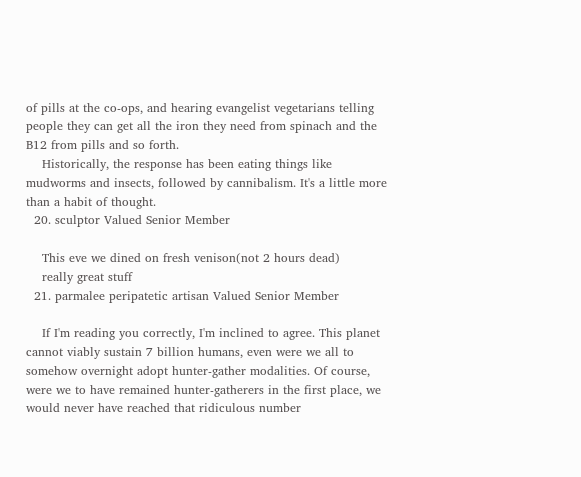of pills at the co-ops, and hearing evangelist vegetarians telling people they can get all the iron they need from spinach and the B12 from pills and so forth.
    Historically, the response has been eating things like mudworms and insects, followed by cannibalism. It's a little more than a habit of thought.
  20. sculptor Valued Senior Member

    This eve we dined on fresh venison(not 2 hours dead)
    really great stuff
  21. parmalee peripatetic artisan Valued Senior Member

    If I'm reading you correctly, I'm inclined to agree. This planet cannot viably sustain 7 billion humans, even were we all to somehow overnight adopt hunter-gather modalities. Of course, were we to have remained hunter-gatherers in the first place, we would never have reached that ridiculous number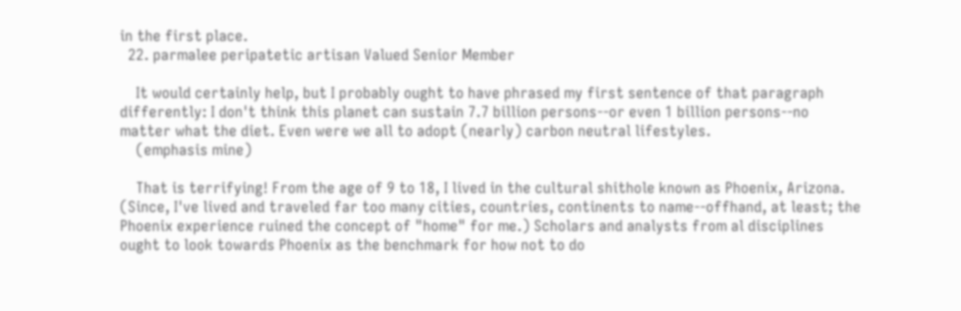in the first place.
  22. parmalee peripatetic artisan Valued Senior Member

    It would certainly help, but I probably ought to have phrased my first sentence of that paragraph differently: I don't think this planet can sustain 7.7 billion persons--or even 1 billion persons--no matter what the diet. Even were we all to adopt (nearly) carbon neutral lifestyles.
    (emphasis mine)

    That is terrifying! From the age of 9 to 18, I lived in the cultural shithole known as Phoenix, Arizona. (Since, I've lived and traveled far too many cities, countries, continents to name--offhand, at least; the Phoenix experience ruined the concept of "home" for me.) Scholars and analysts from al disciplines ought to look towards Phoenix as the benchmark for how not to do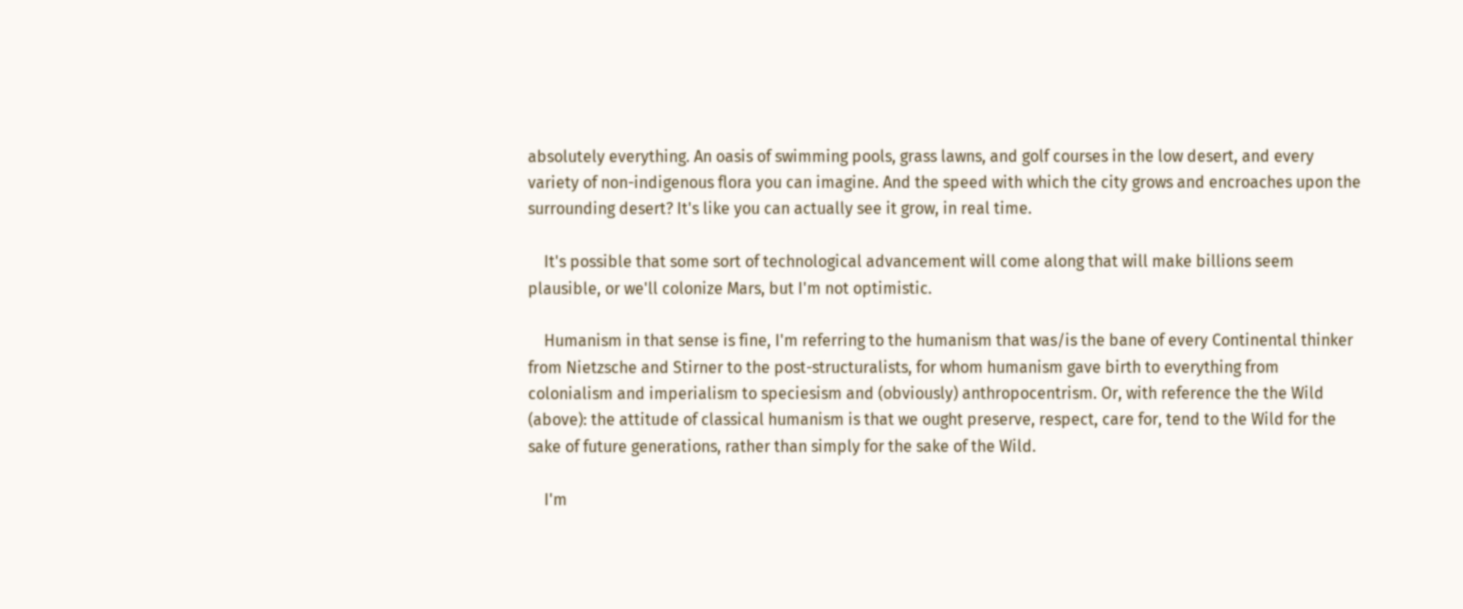absolutely everything. An oasis of swimming pools, grass lawns, and golf courses in the low desert, and every variety of non-indigenous flora you can imagine. And the speed with which the city grows and encroaches upon the surrounding desert? It's like you can actually see it grow, in real time.

    It's possible that some sort of technological advancement will come along that will make billions seem plausible, or we'll colonize Mars, but I'm not optimistic.

    Humanism in that sense is fine, I'm referring to the humanism that was/is the bane of every Continental thinker from Nietzsche and Stirner to the post-structuralists, for whom humanism gave birth to everything from colonialism and imperialism to speciesism and (obviously) anthropocentrism. Or, with reference the the Wild (above): the attitude of classical humanism is that we ought preserve, respect, care for, tend to the Wild for the sake of future generations, rather than simply for the sake of the Wild.

    I'm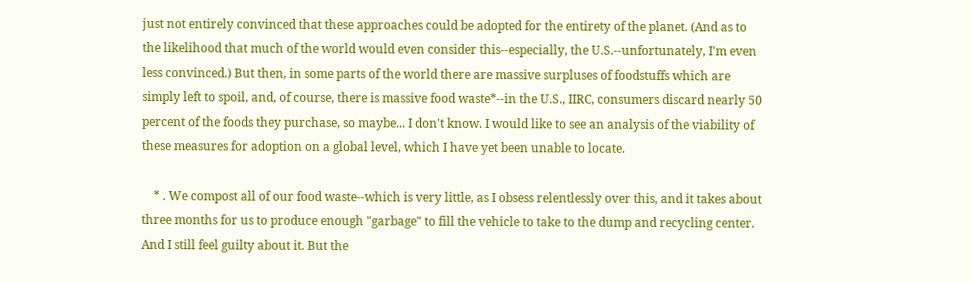just not entirely convinced that these approaches could be adopted for the entirety of the planet. (And as to the likelihood that much of the world would even consider this--especially, the U.S.--unfortunately, I'm even less convinced.) But then, in some parts of the world there are massive surpluses of foodstuffs which are simply left to spoil, and, of course, there is massive food waste*--in the U.S., IIRC, consumers discard nearly 50 percent of the foods they purchase, so maybe... I don't know. I would like to see an analysis of the viability of these measures for adoption on a global level, which I have yet been unable to locate.

    * . We compost all of our food waste--which is very little, as I obsess relentlessly over this, and it takes about three months for us to produce enough "garbage" to fill the vehicle to take to the dump and recycling center. And I still feel guilty about it. But the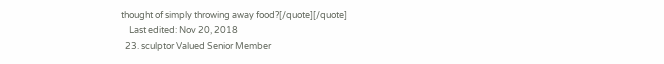thought of simply throwing away food?[/quote][/quote]
    Last edited: Nov 20, 2018
  23. sculptor Valued Senior Member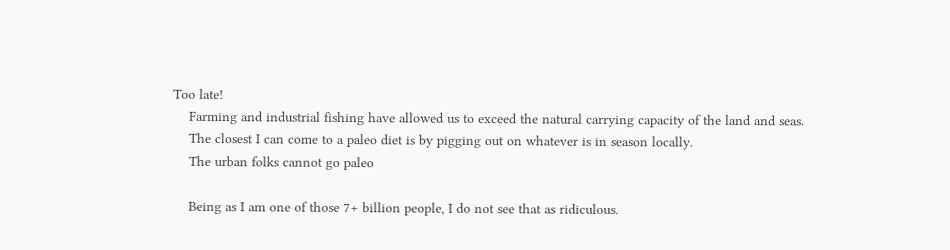Too late!
    Farming and industrial fishing have allowed us to exceed the natural carrying capacity of the land and seas.
    The closest I can come to a paleo diet is by pigging out on whatever is in season locally.
    The urban folks cannot go paleo

    Being as I am one of those 7+ billion people, I do not see that as ridiculous.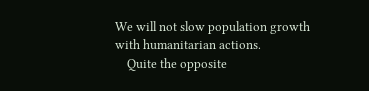We will not slow population growth with humanitarian actions.
    Quite the opposite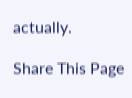actually.

Share This Page